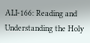ALI-166: Reading and Understanding the Holy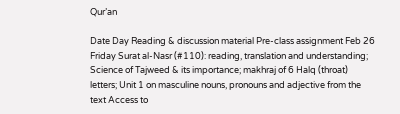Qur’an

Date Day Reading & discussion material Pre-class assignment Feb 26 Friday Surat al-Nasr (#110): reading, translation and understanding; Science of Tajweed & its importance; makhraj of 6 Halq (throat) letters; Unit 1 on masculine nouns, pronouns and adjective from the text Access to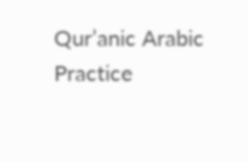Qur’anic Arabic Practice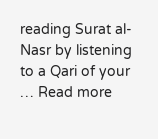reading Surat al-Nasr by listening to a Qari of your … Read more